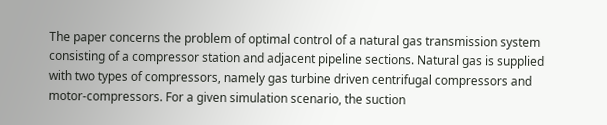The paper concerns the problem of optimal control of a natural gas transmission system consisting of a compressor station and adjacent pipeline sections. Natural gas is supplied with two types of compressors, namely gas turbine driven centrifugal compressors and motor-compressors. For a given simulation scenario, the suction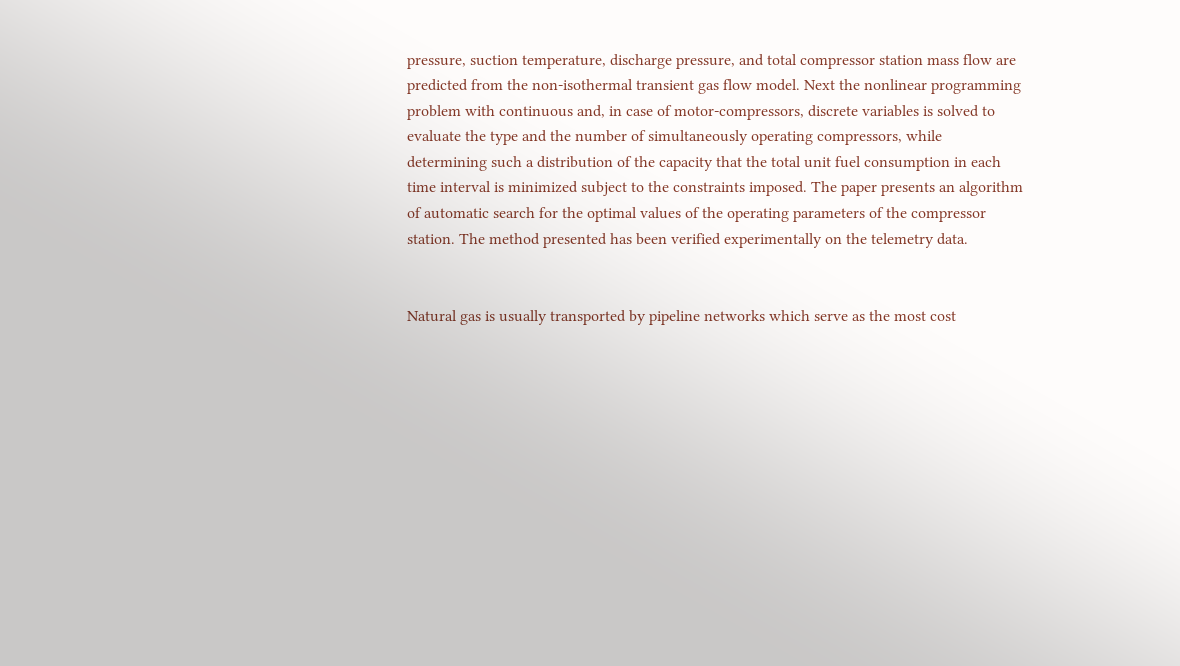pressure, suction temperature, discharge pressure, and total compressor station mass flow are predicted from the non-isothermal transient gas flow model. Next the nonlinear programming problem with continuous and, in case of motor-compressors, discrete variables is solved to evaluate the type and the number of simultaneously operating compressors, while determining such a distribution of the capacity that the total unit fuel consumption in each time interval is minimized subject to the constraints imposed. The paper presents an algorithm of automatic search for the optimal values of the operating parameters of the compressor station. The method presented has been verified experimentally on the telemetry data.


Natural gas is usually transported by pipeline networks which serve as the most cost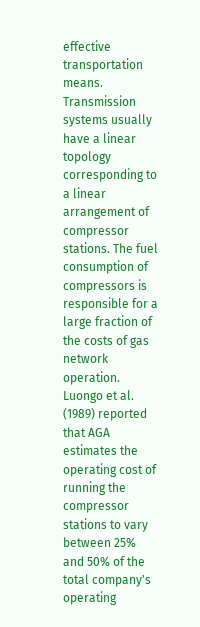effective transportation means. Transmission systems usually have a linear topology corresponding to a linear arrangement of compressor stations. The fuel consumption of compressors is responsible for a large fraction of the costs of gas network operation. Luongo et al. (1989) reported that AGA estimates the operating cost of running the compressor stations to vary between 25% and 50% of the total company's operating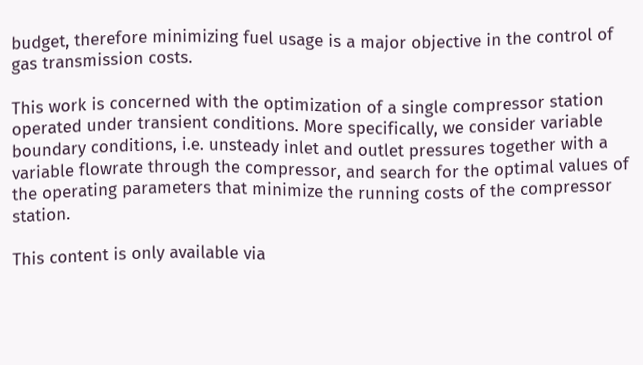budget, therefore minimizing fuel usage is a major objective in the control of gas transmission costs.

This work is concerned with the optimization of a single compressor station operated under transient conditions. More specifically, we consider variable boundary conditions, i.e. unsteady inlet and outlet pressures together with a variable flowrate through the compressor, and search for the optimal values of the operating parameters that minimize the running costs of the compressor station.

This content is only available via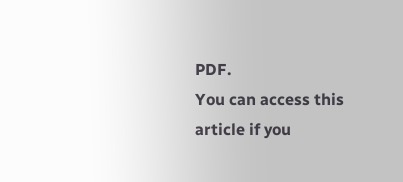PDF.
You can access this article if you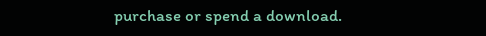purchase or spend a download.